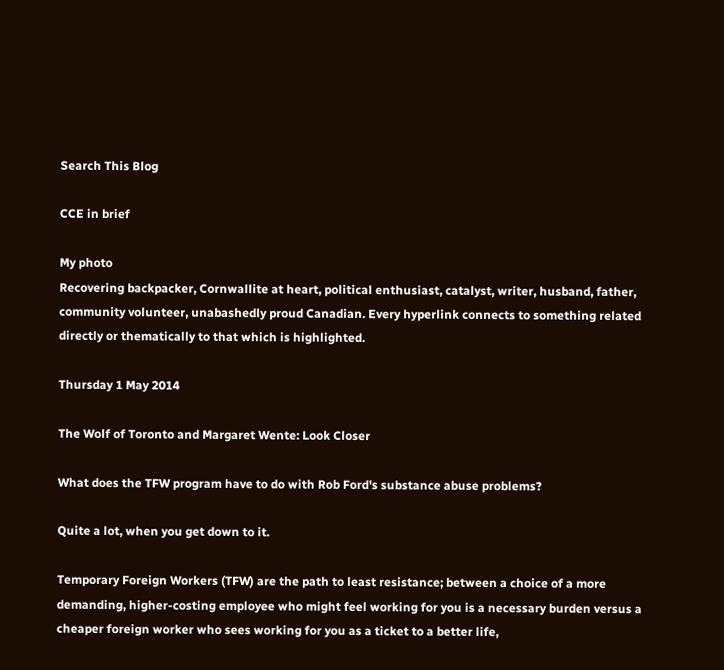Search This Blog

CCE in brief

My photo
Recovering backpacker, Cornwallite at heart, political enthusiast, catalyst, writer, husband, father, community volunteer, unabashedly proud Canadian. Every hyperlink connects to something related directly or thematically to that which is highlighted.

Thursday 1 May 2014

The Wolf of Toronto and Margaret Wente: Look Closer

What does the TFW program have to do with Rob Ford's substance abuse problems?

Quite a lot, when you get down to it.

Temporary Foreign Workers (TFW) are the path to least resistance; between a choice of a more demanding, higher-costing employee who might feel working for you is a necessary burden versus a cheaper foreign worker who sees working for you as a ticket to a better life,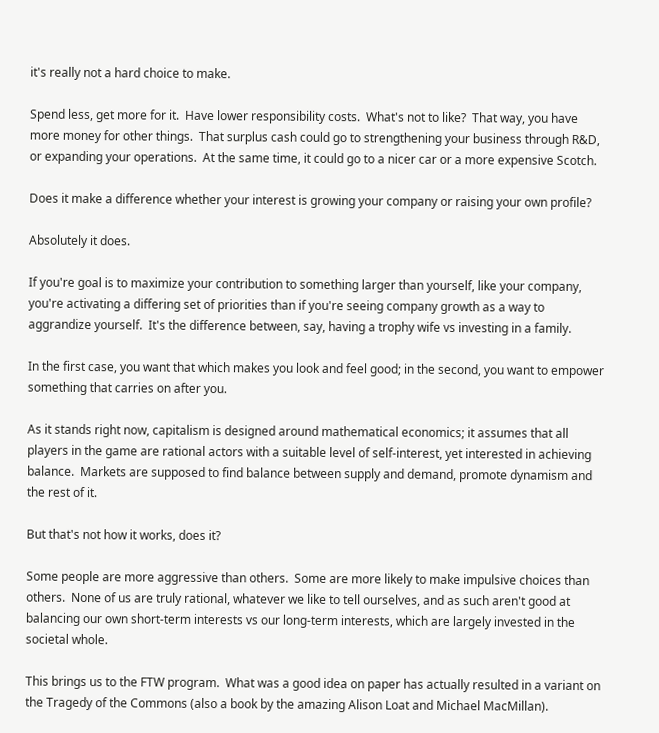it's really not a hard choice to make.

Spend less, get more for it.  Have lower responsibility costs.  What's not to like?  That way, you have more money for other things.  That surplus cash could go to strengthening your business through R&D, or expanding your operations.  At the same time, it could go to a nicer car or a more expensive Scotch.

Does it make a difference whether your interest is growing your company or raising your own profile?

Absolutely it does.

If you're goal is to maximize your contribution to something larger than yourself, like your company, you're activating a differing set of priorities than if you're seeing company growth as a way to aggrandize yourself.  It's the difference between, say, having a trophy wife vs investing in a family.

In the first case, you want that which makes you look and feel good; in the second, you want to empower something that carries on after you.

As it stands right now, capitalism is designed around mathematical economics; it assumes that all players in the game are rational actors with a suitable level of self-interest, yet interested in achieving balance.  Markets are supposed to find balance between supply and demand, promote dynamism and the rest of it.

But that's not how it works, does it?

Some people are more aggressive than others.  Some are more likely to make impulsive choices than others.  None of us are truly rational, whatever we like to tell ourselves, and as such aren't good at balancing our own short-term interests vs our long-term interests, which are largely invested in the societal whole.

This brings us to the FTW program.  What was a good idea on paper has actually resulted in a variant on the Tragedy of the Commons (also a book by the amazing Alison Loat and Michael MacMillan).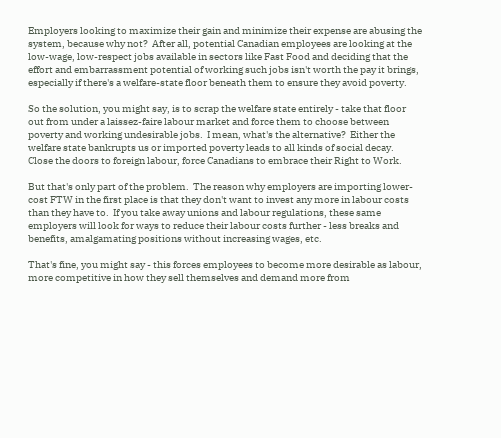Employers looking to maximize their gain and minimize their expense are abusing the system, because why not?  After all, potential Canadian employees are looking at the low-wage, low-respect jobs available in sectors like Fast Food and deciding that the effort and embarrassment potential of working such jobs isn't worth the pay it brings, especially if there's a welfare-state floor beneath them to ensure they avoid poverty.

So the solution, you might say, is to scrap the welfare state entirely - take that floor out from under a laissez-faire labour market and force them to choose between poverty and working undesirable jobs.  I mean, what's the alternative?  Either the welfare state bankrupts us or imported poverty leads to all kinds of social decay.  Close the doors to foreign labour, force Canadians to embrace their Right to Work.

But that's only part of the problem.  The reason why employers are importing lower-cost FTW in the first place is that they don't want to invest any more in labour costs than they have to.  If you take away unions and labour regulations, these same employers will look for ways to reduce their labour costs further - less breaks and benefits, amalgamating positions without increasing wages, etc.

That's fine, you might say - this forces employees to become more desirable as labour, more competitive in how they sell themselves and demand more from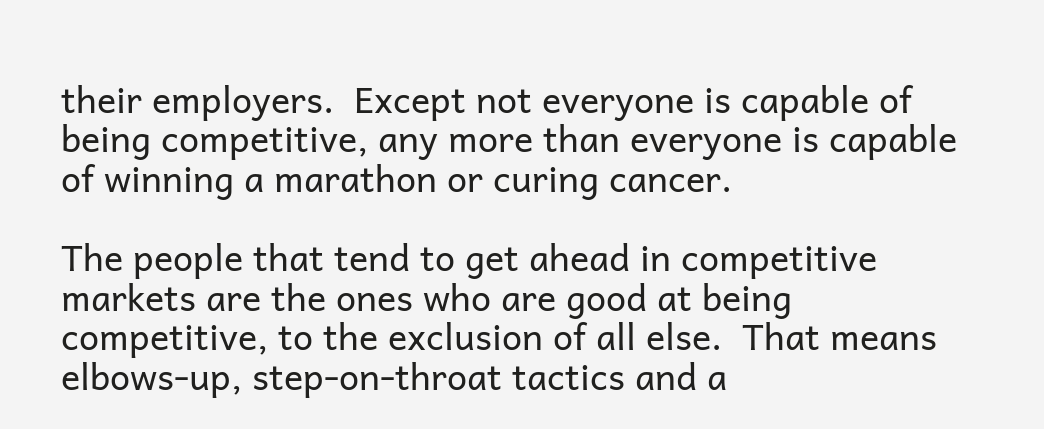their employers.  Except not everyone is capable of being competitive, any more than everyone is capable of winning a marathon or curing cancer.

The people that tend to get ahead in competitive markets are the ones who are good at being competitive, to the exclusion of all else.  That means elbows-up, step-on-throat tactics and a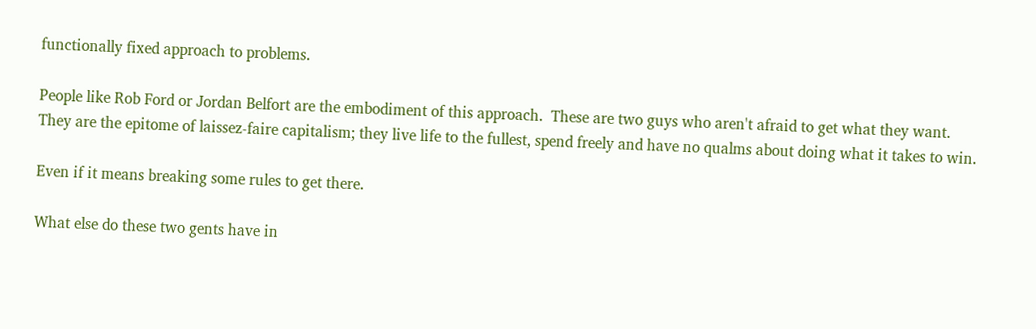functionally fixed approach to problems.

People like Rob Ford or Jordan Belfort are the embodiment of this approach.  These are two guys who aren't afraid to get what they want.  They are the epitome of laissez-faire capitalism; they live life to the fullest, spend freely and have no qualms about doing what it takes to win.

Even if it means breaking some rules to get there.

What else do these two gents have in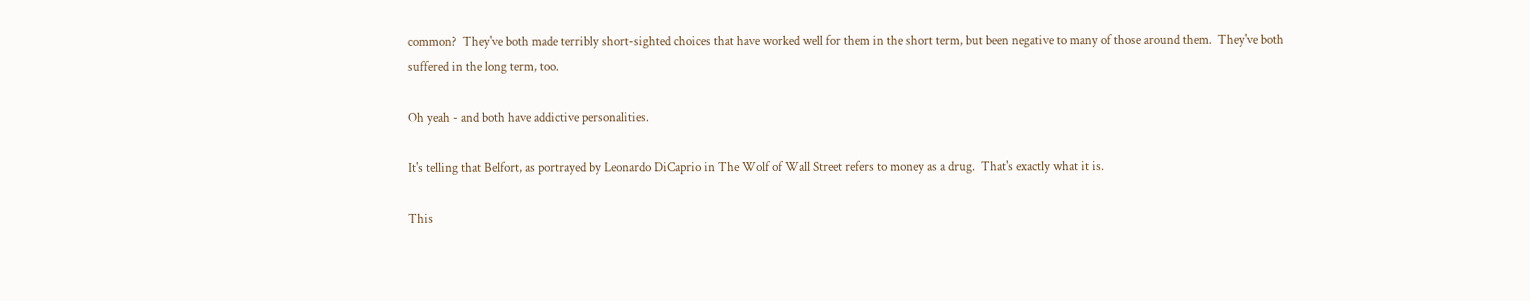common?  They've both made terribly short-sighted choices that have worked well for them in the short term, but been negative to many of those around them.  They've both suffered in the long term, too.

Oh yeah - and both have addictive personalities.

It's telling that Belfort, as portrayed by Leonardo DiCaprio in The Wolf of Wall Street refers to money as a drug.  That's exactly what it is.

This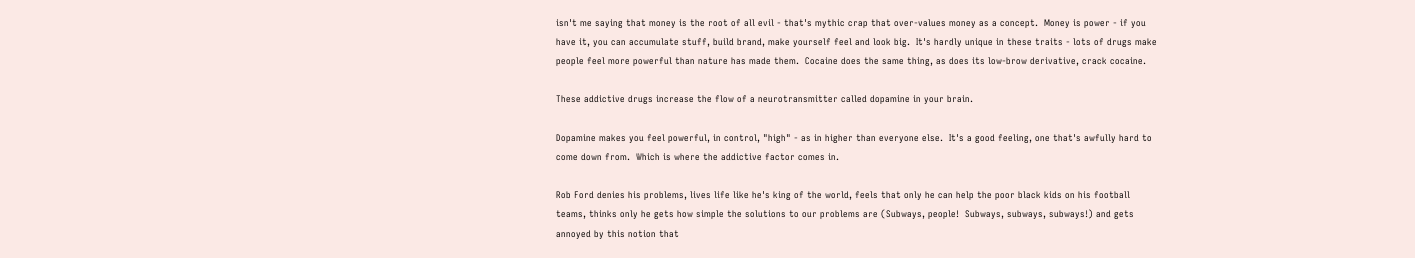isn't me saying that money is the root of all evil - that's mythic crap that over-values money as a concept.  Money is power - if you have it, you can accumulate stuff, build brand, make yourself feel and look big.  It's hardly unique in these traits - lots of drugs make people feel more powerful than nature has made them.  Cocaine does the same thing, as does its low-brow derivative, crack cocaine.

These addictive drugs increase the flow of a neurotransmitter called dopamine in your brain.

Dopamine makes you feel powerful, in control, "high" - as in higher than everyone else.  It's a good feeling, one that's awfully hard to come down from.  Which is where the addictive factor comes in.

Rob Ford denies his problems, lives life like he's king of the world, feels that only he can help the poor black kids on his football teams, thinks only he gets how simple the solutions to our problems are (Subways, people!  Subways, subways, subways!) and gets annoyed by this notion that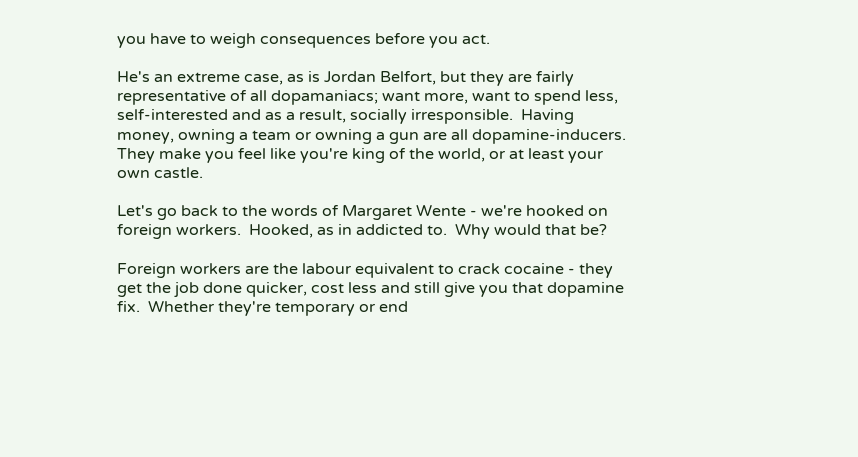you have to weigh consequences before you act.

He's an extreme case, as is Jordan Belfort, but they are fairly representative of all dopamaniacs; want more, want to spend less, self-interested and as a result, socially irresponsible.  Having money, owning a team or owning a gun are all dopamine-inducers.  They make you feel like you're king of the world, or at least your own castle.

Let's go back to the words of Margaret Wente - we're hooked on foreign workers.  Hooked, as in addicted to.  Why would that be?

Foreign workers are the labour equivalent to crack cocaine - they get the job done quicker, cost less and still give you that dopamine fix.  Whether they're temporary or end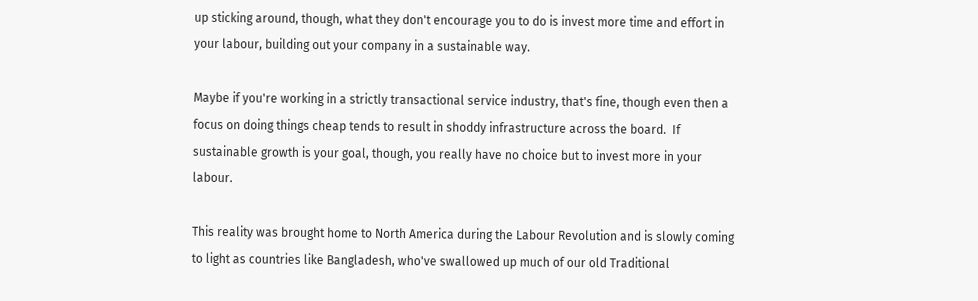up sticking around, though, what they don't encourage you to do is invest more time and effort in your labour, building out your company in a sustainable way.

Maybe if you're working in a strictly transactional service industry, that's fine, though even then a focus on doing things cheap tends to result in shoddy infrastructure across the board.  If sustainable growth is your goal, though, you really have no choice but to invest more in your labour.

This reality was brought home to North America during the Labour Revolution and is slowly coming to light as countries like Bangladesh, who've swallowed up much of our old Traditional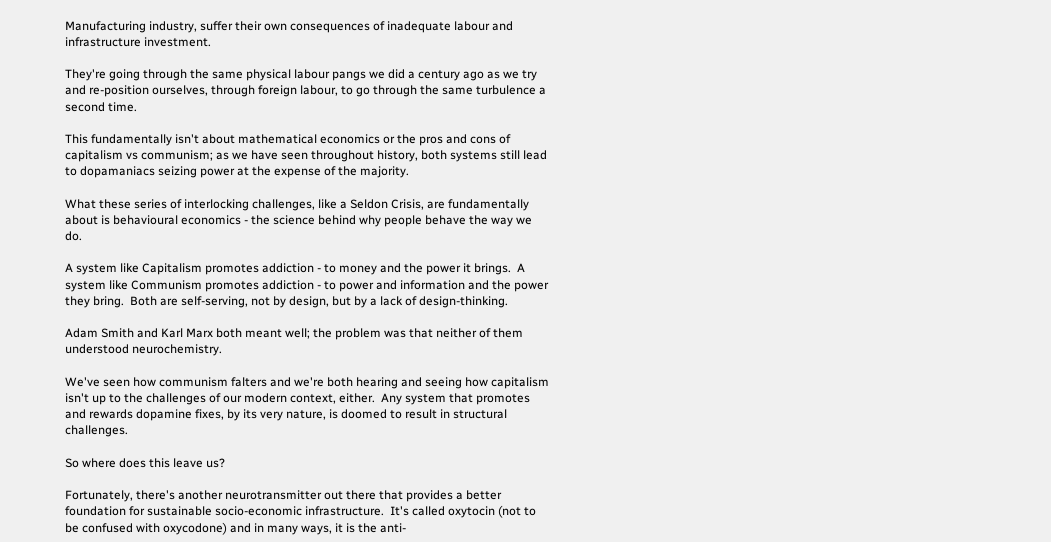Manufacturing industry, suffer their own consequences of inadequate labour and infrastructure investment.

They're going through the same physical labour pangs we did a century ago as we try and re-position ourselves, through foreign labour, to go through the same turbulence a second time.

This fundamentally isn't about mathematical economics or the pros and cons of capitalism vs communism; as we have seen throughout history, both systems still lead to dopamaniacs seizing power at the expense of the majority.

What these series of interlocking challenges, like a Seldon Crisis, are fundamentally about is behavioural economics - the science behind why people behave the way we do.

A system like Capitalism promotes addiction - to money and the power it brings.  A system like Communism promotes addiction - to power and information and the power they bring.  Both are self-serving, not by design, but by a lack of design-thinking.

Adam Smith and Karl Marx both meant well; the problem was that neither of them understood neurochemistry.

We've seen how communism falters and we're both hearing and seeing how capitalism isn't up to the challenges of our modern context, either.  Any system that promotes and rewards dopamine fixes, by its very nature, is doomed to result in structural challenges.

So where does this leave us?

Fortunately, there's another neurotransmitter out there that provides a better foundation for sustainable socio-economic infrastructure.  It's called oxytocin (not to be confused with oxycodone) and in many ways, it is the anti-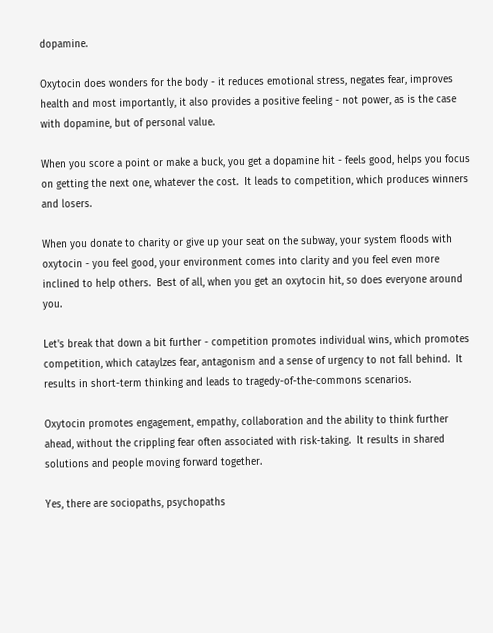dopamine.

Oxytocin does wonders for the body - it reduces emotional stress, negates fear, improves health and most importantly, it also provides a positive feeling - not power, as is the case with dopamine, but of personal value.

When you score a point or make a buck, you get a dopamine hit - feels good, helps you focus on getting the next one, whatever the cost.  It leads to competition, which produces winners and losers.

When you donate to charity or give up your seat on the subway, your system floods with oxytocin - you feel good, your environment comes into clarity and you feel even more inclined to help others.  Best of all, when you get an oxytocin hit, so does everyone around you.

Let's break that down a bit further - competition promotes individual wins, which promotes competition, which cataylzes fear, antagonism and a sense of urgency to not fall behind.  It results in short-term thinking and leads to tragedy-of-the-commons scenarios.

Oxytocin promotes engagement, empathy, collaboration and the ability to think further ahead, without the crippling fear often associated with risk-taking.  It results in shared solutions and people moving forward together.

Yes, there are sociopaths, psychopaths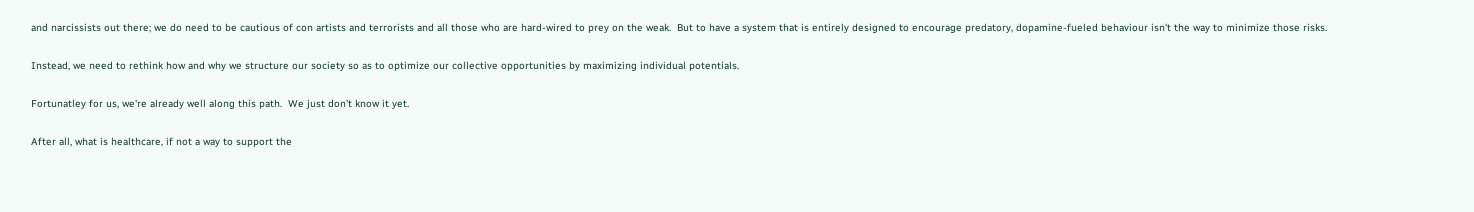and narcissists out there; we do need to be cautious of con artists and terrorists and all those who are hard-wired to prey on the weak.  But to have a system that is entirely designed to encourage predatory, dopamine-fueled behaviour isn't the way to minimize those risks.

Instead, we need to rethink how and why we structure our society so as to optimize our collective opportunities by maximizing individual potentials.

Fortunatley for us, we're already well along this path.  We just don't know it yet.

After all, what is healthcare, if not a way to support the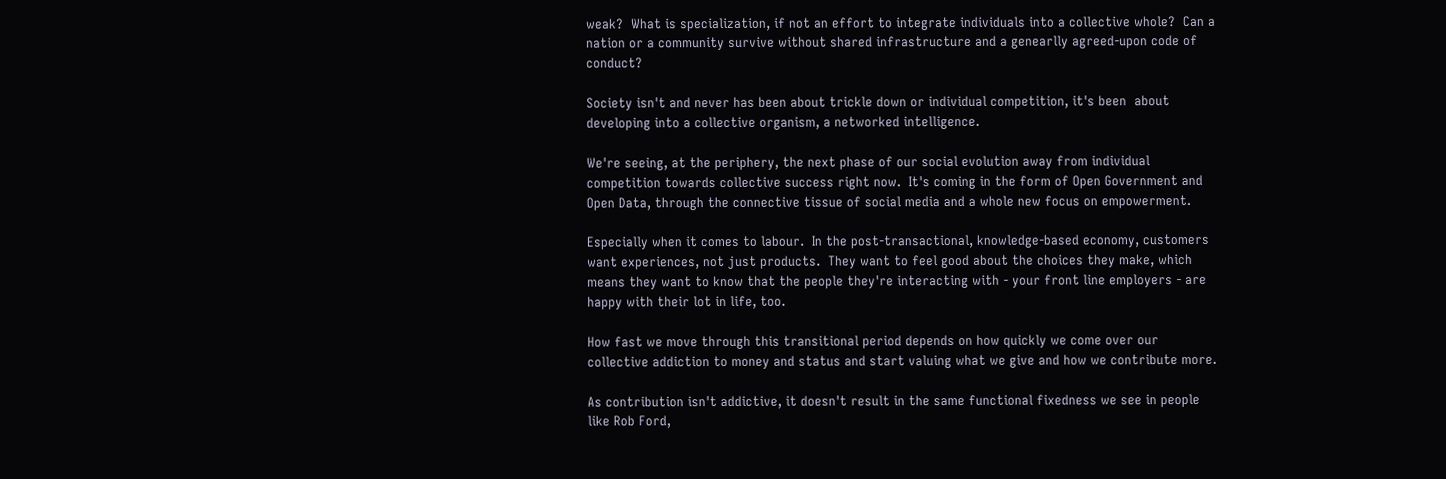weak?  What is specialization, if not an effort to integrate individuals into a collective whole?  Can a nation or a community survive without shared infrastructure and a genearlly agreed-upon code of conduct?

Society isn't and never has been about trickle down or individual competition, it's been  about developing into a collective organism, a networked intelligence.

We're seeing, at the periphery, the next phase of our social evolution away from individual competition towards collective success right now.  It's coming in the form of Open Government and Open Data, through the connective tissue of social media and a whole new focus on empowerment.

Especially when it comes to labour.  In the post-transactional, knowledge-based economy, customers want experiences, not just products.  They want to feel good about the choices they make, which means they want to know that the people they're interacting with - your front line employers - are happy with their lot in life, too.

How fast we move through this transitional period depends on how quickly we come over our collective addiction to money and status and start valuing what we give and how we contribute more.

As contribution isn't addictive, it doesn't result in the same functional fixedness we see in people like Rob Ford,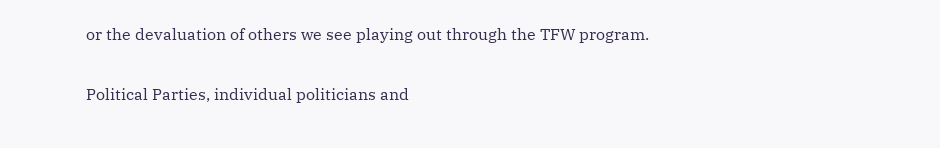or the devaluation of others we see playing out through the TFW program.

Political Parties, individual politicians and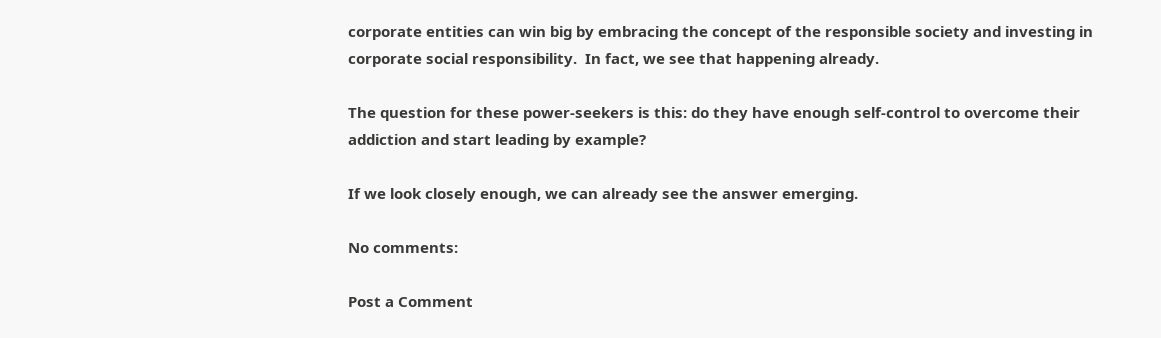corporate entities can win big by embracing the concept of the responsible society and investing in corporate social responsibility.  In fact, we see that happening already.

The question for these power-seekers is this: do they have enough self-control to overcome their addiction and start leading by example?

If we look closely enough, we can already see the answer emerging.

No comments:

Post a Comment